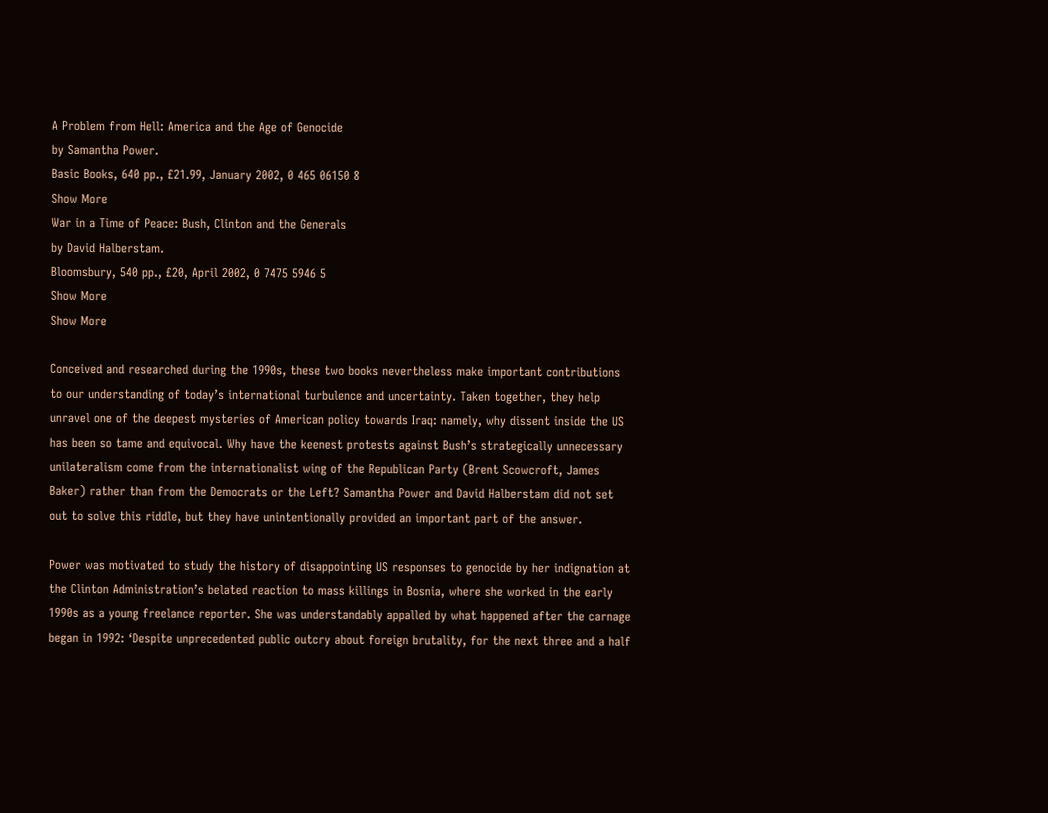A Problem from Hell: America and the Age of Genocide
by Samantha Power.
Basic Books, 640 pp., £21.99, January 2002, 0 465 06150 8
Show More
War in a Time of Peace: Bush, Clinton and the Generals
by David Halberstam.
Bloomsbury, 540 pp., £20, April 2002, 0 7475 5946 5
Show More
Show More

Conceived and researched during the 1990s, these two books nevertheless make important contributions to our understanding of today’s international turbulence and uncertainty. Taken together, they help unravel one of the deepest mysteries of American policy towards Iraq: namely, why dissent inside the US has been so tame and equivocal. Why have the keenest protests against Bush’s strategically unnecessary unilateralism come from the internationalist wing of the Republican Party (Brent Scowcroft, James Baker) rather than from the Democrats or the Left? Samantha Power and David Halberstam did not set out to solve this riddle, but they have unintentionally provided an important part of the answer.

Power was motivated to study the history of disappointing US responses to genocide by her indignation at the Clinton Administration’s belated reaction to mass killings in Bosnia, where she worked in the early 1990s as a young freelance reporter. She was understandably appalled by what happened after the carnage began in 1992: ‘Despite unprecedented public outcry about foreign brutality, for the next three and a half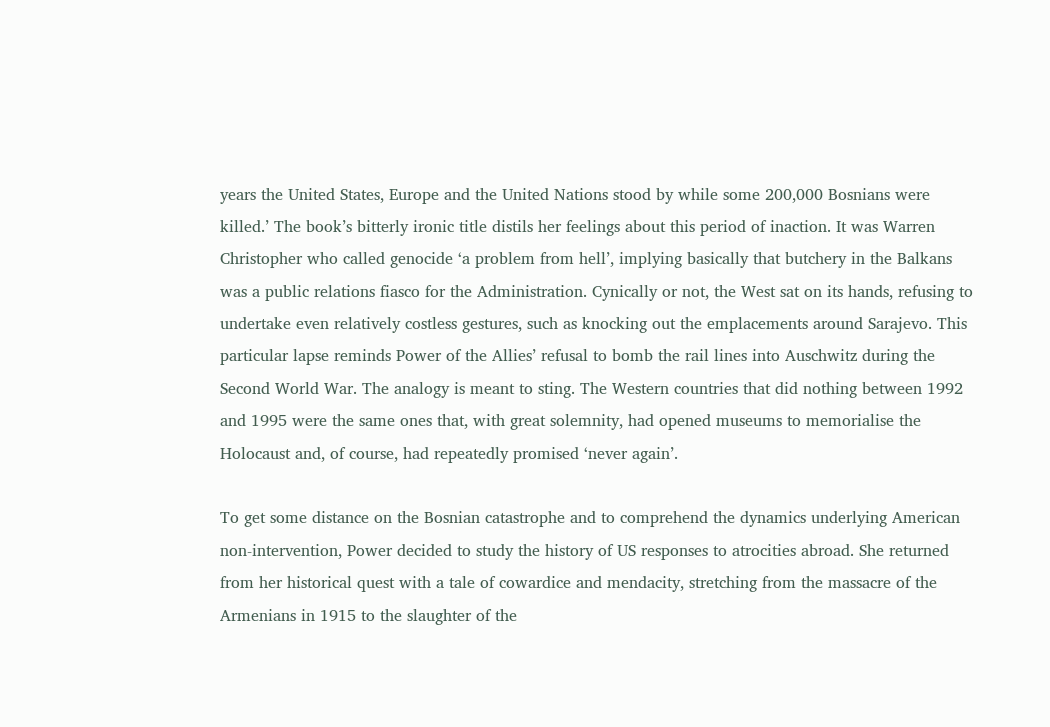years the United States, Europe and the United Nations stood by while some 200,000 Bosnians were killed.’ The book’s bitterly ironic title distils her feelings about this period of inaction. It was Warren Christopher who called genocide ‘a problem from hell’, implying basically that butchery in the Balkans was a public relations fiasco for the Administration. Cynically or not, the West sat on its hands, refusing to undertake even relatively costless gestures, such as knocking out the emplacements around Sarajevo. This particular lapse reminds Power of the Allies’ refusal to bomb the rail lines into Auschwitz during the Second World War. The analogy is meant to sting. The Western countries that did nothing between 1992 and 1995 were the same ones that, with great solemnity, had opened museums to memorialise the Holocaust and, of course, had repeatedly promised ‘never again’.

To get some distance on the Bosnian catastrophe and to comprehend the dynamics underlying American non-intervention, Power decided to study the history of US responses to atrocities abroad. She returned from her historical quest with a tale of cowardice and mendacity, stretching from the massacre of the Armenians in 1915 to the slaughter of the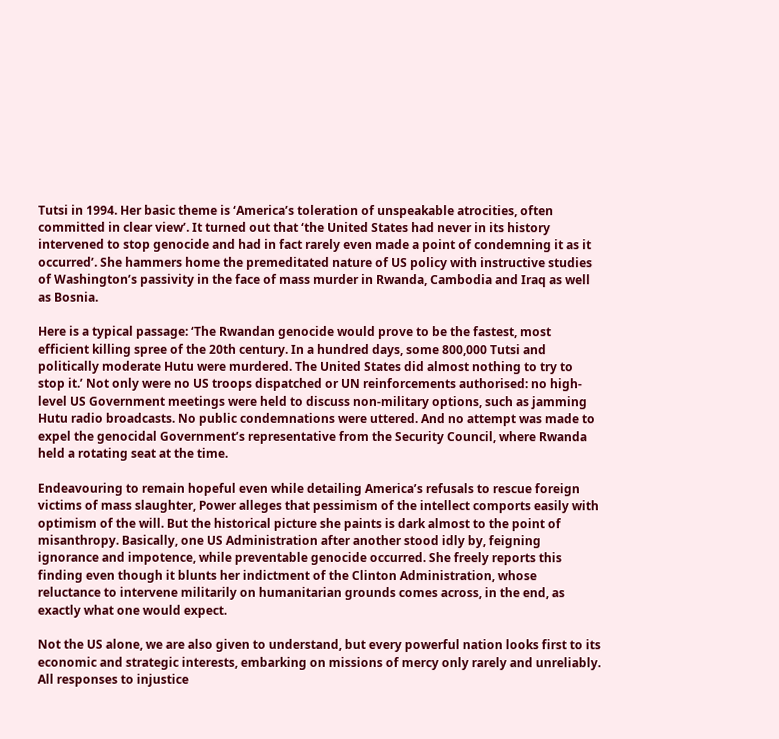Tutsi in 1994. Her basic theme is ‘America’s toleration of unspeakable atrocities, often committed in clear view’. It turned out that ‘the United States had never in its history intervened to stop genocide and had in fact rarely even made a point of condemning it as it occurred’. She hammers home the premeditated nature of US policy with instructive studies of Washington’s passivity in the face of mass murder in Rwanda, Cambodia and Iraq as well as Bosnia.

Here is a typical passage: ‘The Rwandan genocide would prove to be the fastest, most efficient killing spree of the 20th century. In a hundred days, some 800,000 Tutsi and politically moderate Hutu were murdered. The United States did almost nothing to try to stop it.’ Not only were no US troops dispatched or UN reinforcements authorised: no high-level US Government meetings were held to discuss non-military options, such as jamming Hutu radio broadcasts. No public condemnations were uttered. And no attempt was made to expel the genocidal Government’s representative from the Security Council, where Rwanda held a rotating seat at the time.

Endeavouring to remain hopeful even while detailing America’s refusals to rescue foreign victims of mass slaughter, Power alleges that pessimism of the intellect comports easily with optimism of the will. But the historical picture she paints is dark almost to the point of misanthropy. Basically, one US Administration after another stood idly by, feigning ignorance and impotence, while preventable genocide occurred. She freely reports this finding even though it blunts her indictment of the Clinton Administration, whose reluctance to intervene militarily on humanitarian grounds comes across, in the end, as exactly what one would expect.

Not the US alone, we are also given to understand, but every powerful nation looks first to its economic and strategic interests, embarking on missions of mercy only rarely and unreliably. All responses to injustice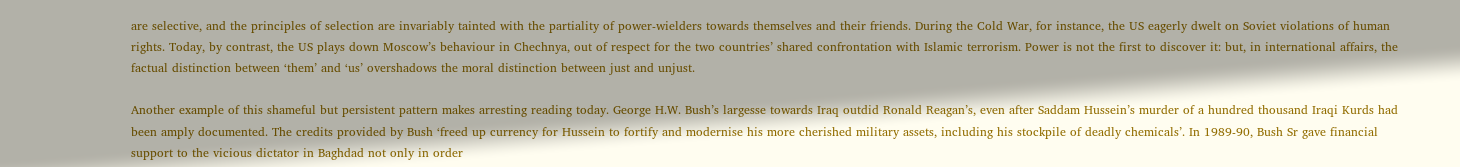are selective, and the principles of selection are invariably tainted with the partiality of power-wielders towards themselves and their friends. During the Cold War, for instance, the US eagerly dwelt on Soviet violations of human rights. Today, by contrast, the US plays down Moscow’s behaviour in Chechnya, out of respect for the two countries’ shared confrontation with Islamic terrorism. Power is not the first to discover it: but, in international affairs, the factual distinction between ‘them’ and ‘us’ overshadows the moral distinction between just and unjust.

Another example of this shameful but persistent pattern makes arresting reading today. George H.W. Bush’s largesse towards Iraq outdid Ronald Reagan’s, even after Saddam Hussein’s murder of a hundred thousand Iraqi Kurds had been amply documented. The credits provided by Bush ‘freed up currency for Hussein to fortify and modernise his more cherished military assets, including his stockpile of deadly chemicals’. In 1989-90, Bush Sr gave financial support to the vicious dictator in Baghdad not only in order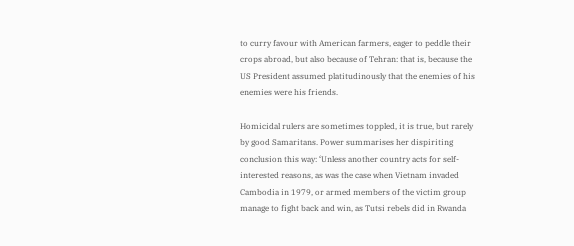to curry favour with American farmers, eager to peddle their crops abroad, but also because of Tehran: that is, because the US President assumed platitudinously that the enemies of his enemies were his friends.

Homicidal rulers are sometimes toppled, it is true, but rarely by good Samaritans. Power summarises her dispiriting conclusion this way: ‘Unless another country acts for self-interested reasons, as was the case when Vietnam invaded Cambodia in 1979, or armed members of the victim group manage to fight back and win, as Tutsi rebels did in Rwanda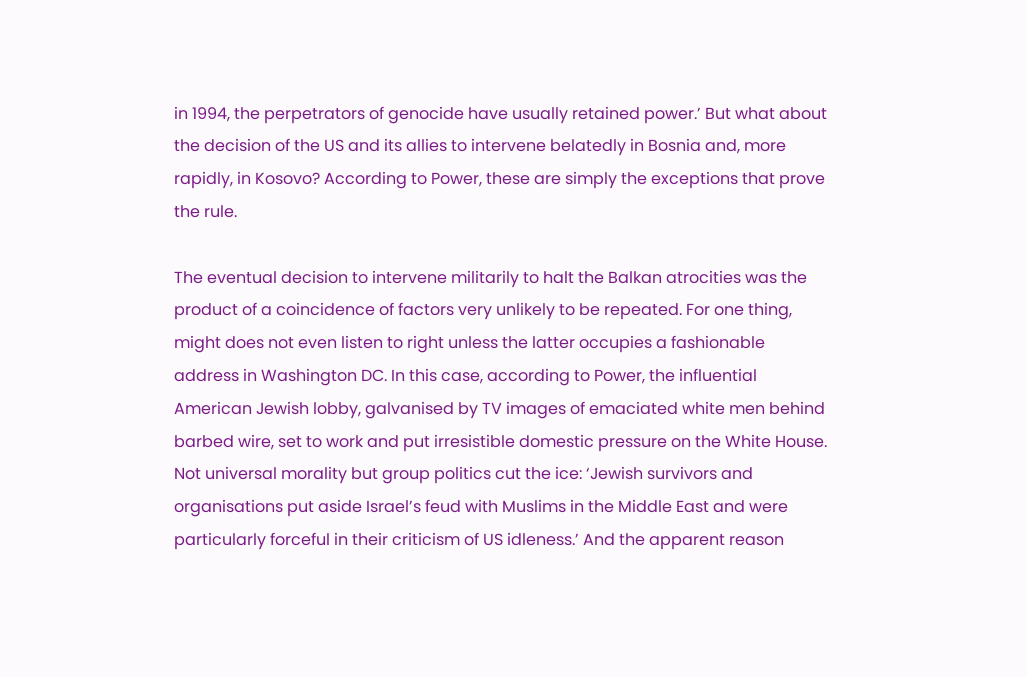in 1994, the perpetrators of genocide have usually retained power.’ But what about the decision of the US and its allies to intervene belatedly in Bosnia and, more rapidly, in Kosovo? According to Power, these are simply the exceptions that prove the rule.

The eventual decision to intervene militarily to halt the Balkan atrocities was the product of a coincidence of factors very unlikely to be repeated. For one thing, might does not even listen to right unless the latter occupies a fashionable address in Washington DC. In this case, according to Power, the influential American Jewish lobby, galvanised by TV images of emaciated white men behind barbed wire, set to work and put irresistible domestic pressure on the White House. Not universal morality but group politics cut the ice: ‘Jewish survivors and organisations put aside Israel’s feud with Muslims in the Middle East and were particularly forceful in their criticism of US idleness.’ And the apparent reason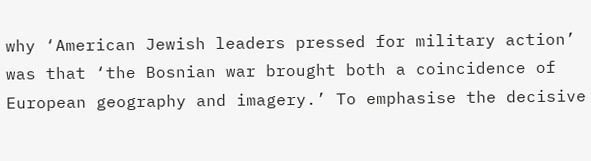why ‘American Jewish leaders pressed for military action’ was that ‘the Bosnian war brought both a coincidence of European geography and imagery.’ To emphasise the decisive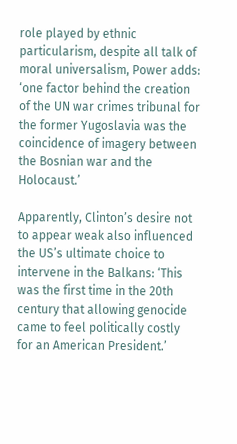role played by ethnic particularism, despite all talk of moral universalism, Power adds: ‘one factor behind the creation of the UN war crimes tribunal for the former Yugoslavia was the coincidence of imagery between the Bosnian war and the Holocaust.’

Apparently, Clinton’s desire not to appear weak also influenced the US’s ultimate choice to intervene in the Balkans: ‘This was the first time in the 20th century that allowing genocide came to feel politically costly for an American President.’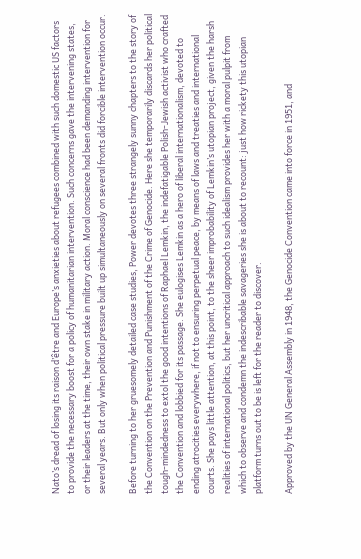Nato’s dread of losing its raison d’être and Europe’s anxieties about refugees combined with such domestic US factors to provide the necessary boost for a policy of humanitarian intervention. Such concerns gave the intervening states, or their leaders at the time, their own stake in military action. Moral conscience had been demanding intervention for several years. But only when political pressure built up simultaneously on several fronts did forcible intervention occur.

Before turning to her gruesomely detailed case studies, Power devotes three strangely sunny chapters to the story of the Convention on the Prevention and Punishment of the Crime of Genocide. Here she temporarily discards her political tough-mindedness to extol the good intentions of Raphael Lemkin, the indefatigable Polish-Jewish activist who crafted the Convention and lobbied for its passage. She eulogises Lemkin as a hero of liberal internationalism, devoted to ending atrocities everywhere, if not to ensuring perpetual peace, by means of laws and treaties and international courts. She pays little attention, at this point, to the sheer improbability of Lemkin’s utopian project, given the harsh realities of international politics, but her uncritical approach to such idealism provides her with a moral pulpit from which to observe and condemn the indescribable savageries she is about to recount: just how rickety this utopian platform turns out to be is left for the reader to discover.

Approved by the UN General Assembly in 1948, the Genocide Convention came into force in 1951, and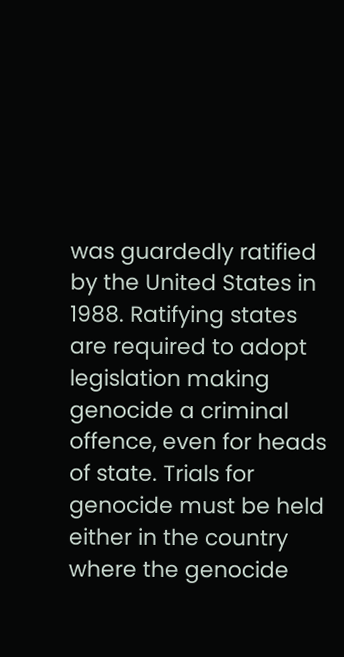was guardedly ratified by the United States in 1988. Ratifying states are required to adopt legislation making genocide a criminal offence, even for heads of state. Trials for genocide must be held either in the country where the genocide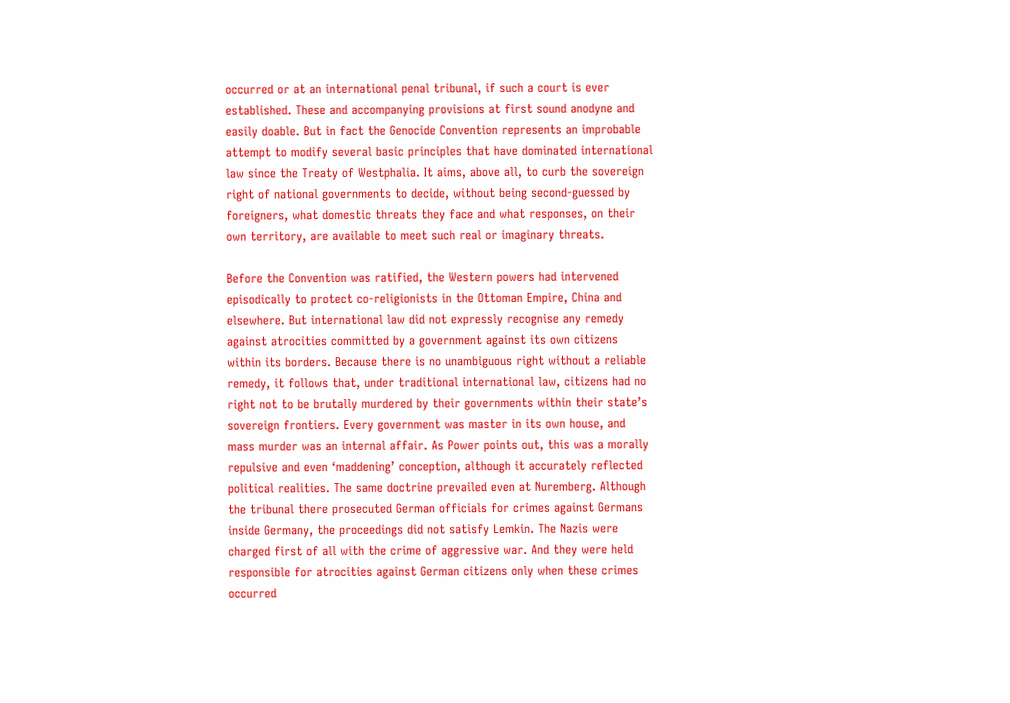occurred or at an international penal tribunal, if such a court is ever established. These and accompanying provisions at first sound anodyne and easily doable. But in fact the Genocide Convention represents an improbable attempt to modify several basic principles that have dominated international law since the Treaty of Westphalia. It aims, above all, to curb the sovereign right of national governments to decide, without being second-guessed by foreigners, what domestic threats they face and what responses, on their own territory, are available to meet such real or imaginary threats.

Before the Convention was ratified, the Western powers had intervened episodically to protect co-religionists in the Ottoman Empire, China and elsewhere. But international law did not expressly recognise any remedy against atrocities committed by a government against its own citizens within its borders. Because there is no unambiguous right without a reliable remedy, it follows that, under traditional international law, citizens had no right not to be brutally murdered by their governments within their state’s sovereign frontiers. Every government was master in its own house, and mass murder was an internal affair. As Power points out, this was a morally repulsive and even ‘maddening’ conception, although it accurately reflected political realities. The same doctrine prevailed even at Nuremberg. Although the tribunal there prosecuted German officials for crimes against Germans inside Germany, the proceedings did not satisfy Lemkin. The Nazis were charged first of all with the crime of aggressive war. And they were held responsible for atrocities against German citizens only when these crimes occurred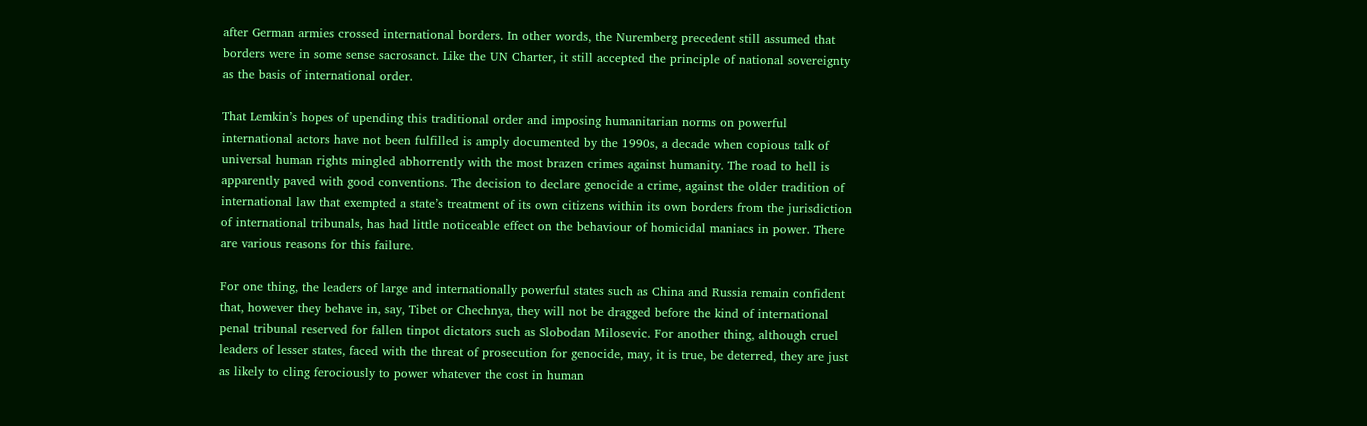after German armies crossed international borders. In other words, the Nuremberg precedent still assumed that borders were in some sense sacrosanct. Like the UN Charter, it still accepted the principle of national sovereignty as the basis of international order.

That Lemkin’s hopes of upending this traditional order and imposing humanitarian norms on powerful international actors have not been fulfilled is amply documented by the 1990s, a decade when copious talk of universal human rights mingled abhorrently with the most brazen crimes against humanity. The road to hell is apparently paved with good conventions. The decision to declare genocide a crime, against the older tradition of international law that exempted a state’s treatment of its own citizens within its own borders from the jurisdiction of international tribunals, has had little noticeable effect on the behaviour of homicidal maniacs in power. There are various reasons for this failure.

For one thing, the leaders of large and internationally powerful states such as China and Russia remain confident that, however they behave in, say, Tibet or Chechnya, they will not be dragged before the kind of international penal tribunal reserved for fallen tinpot dictators such as Slobodan Milosevic. For another thing, although cruel leaders of lesser states, faced with the threat of prosecution for genocide, may, it is true, be deterred, they are just as likely to cling ferociously to power whatever the cost in human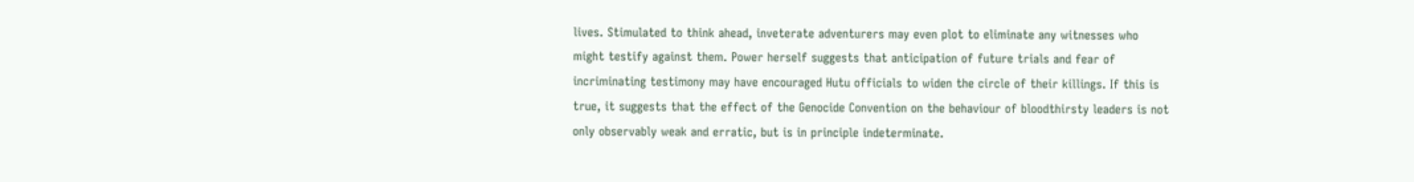lives. Stimulated to think ahead, inveterate adventurers may even plot to eliminate any witnesses who might testify against them. Power herself suggests that anticipation of future trials and fear of incriminating testimony may have encouraged Hutu officials to widen the circle of their killings. If this is true, it suggests that the effect of the Genocide Convention on the behaviour of bloodthirsty leaders is not only observably weak and erratic, but is in principle indeterminate.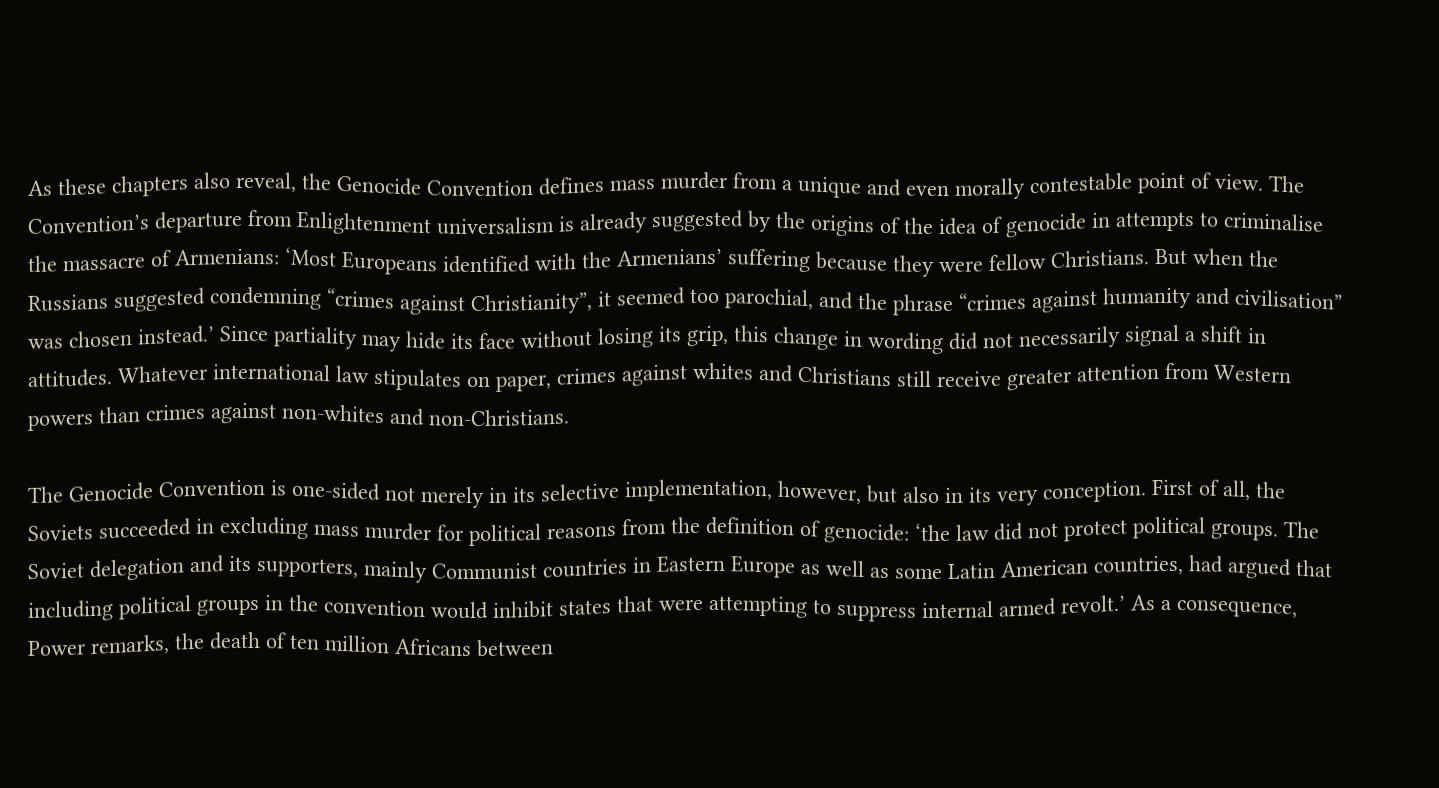As these chapters also reveal, the Genocide Convention defines mass murder from a unique and even morally contestable point of view. The Convention’s departure from Enlightenment universalism is already suggested by the origins of the idea of genocide in attempts to criminalise the massacre of Armenians: ‘Most Europeans identified with the Armenians’ suffering because they were fellow Christians. But when the Russians suggested condemning “crimes against Christianity”, it seemed too parochial, and the phrase “crimes against humanity and civilisation” was chosen instead.’ Since partiality may hide its face without losing its grip, this change in wording did not necessarily signal a shift in attitudes. Whatever international law stipulates on paper, crimes against whites and Christians still receive greater attention from Western powers than crimes against non-whites and non-Christians.

The Genocide Convention is one-sided not merely in its selective implementation, however, but also in its very conception. First of all, the Soviets succeeded in excluding mass murder for political reasons from the definition of genocide: ‘the law did not protect political groups. The Soviet delegation and its supporters, mainly Communist countries in Eastern Europe as well as some Latin American countries, had argued that including political groups in the convention would inhibit states that were attempting to suppress internal armed revolt.’ As a consequence, Power remarks, the death of ten million Africans between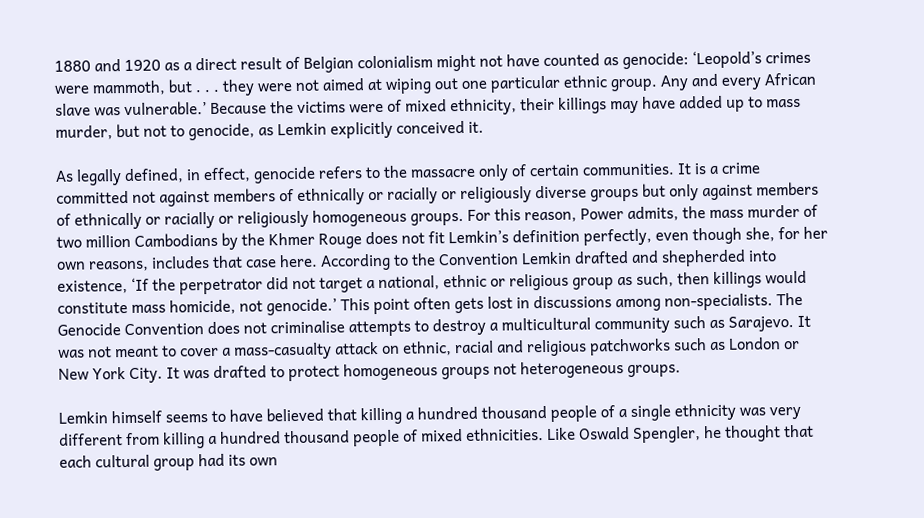1880 and 1920 as a direct result of Belgian colonialism might not have counted as genocide: ‘Leopold’s crimes were mammoth, but . . . they were not aimed at wiping out one particular ethnic group. Any and every African slave was vulnerable.’ Because the victims were of mixed ethnicity, their killings may have added up to mass murder, but not to genocide, as Lemkin explicitly conceived it.

As legally defined, in effect, genocide refers to the massacre only of certain communities. It is a crime committed not against members of ethnically or racially or religiously diverse groups but only against members of ethnically or racially or religiously homogeneous groups. For this reason, Power admits, the mass murder of two million Cambodians by the Khmer Rouge does not fit Lemkin’s definition perfectly, even though she, for her own reasons, includes that case here. According to the Convention Lemkin drafted and shepherded into existence, ‘If the perpetrator did not target a national, ethnic or religious group as such, then killings would constitute mass homicide, not genocide.’ This point often gets lost in discussions among non-specialists. The Genocide Convention does not criminalise attempts to destroy a multicultural community such as Sarajevo. It was not meant to cover a mass-casualty attack on ethnic, racial and religious patchworks such as London or New York City. It was drafted to protect homogeneous groups not heterogeneous groups.

Lemkin himself seems to have believed that killing a hundred thousand people of a single ethnicity was very different from killing a hundred thousand people of mixed ethnicities. Like Oswald Spengler, he thought that each cultural group had its own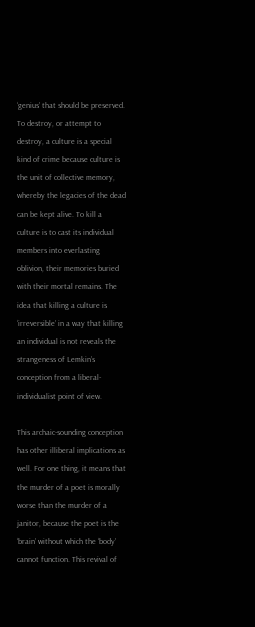‘genius’ that should be preserved. To destroy, or attempt to destroy, a culture is a special kind of crime because culture is the unit of collective memory, whereby the legacies of the dead can be kept alive. To kill a culture is to cast its individual members into everlasting oblivion, their memories buried with their mortal remains. The idea that killing a culture is ‘irreversible’ in a way that killing an individual is not reveals the strangeness of Lemkin’s conception from a liberal-individualist point of view.

This archaic-sounding conception has other illiberal implications as well. For one thing, it means that the murder of a poet is morally worse than the murder of a janitor, because the poet is the ‘brain’ without which the ‘body’ cannot function. This revival of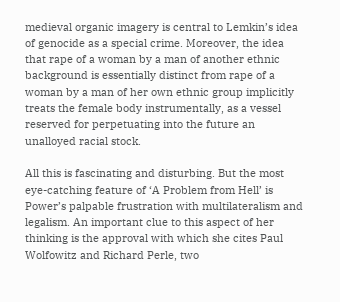medieval organic imagery is central to Lemkin’s idea of genocide as a special crime. Moreover, the idea that rape of a woman by a man of another ethnic background is essentially distinct from rape of a woman by a man of her own ethnic group implicitly treats the female body instrumentally, as a vessel reserved for perpetuating into the future an unalloyed racial stock.

All this is fascinating and disturbing. But the most eye-catching feature of ‘A Problem from Hell’ is Power’s palpable frustration with multilateralism and legalism. An important clue to this aspect of her thinking is the approval with which she cites Paul Wolfowitz and Richard Perle, two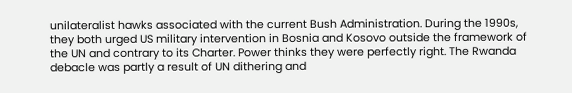unilateralist hawks associated with the current Bush Administration. During the 1990s, they both urged US military intervention in Bosnia and Kosovo outside the framework of the UN and contrary to its Charter. Power thinks they were perfectly right. The Rwanda debacle was partly a result of UN dithering and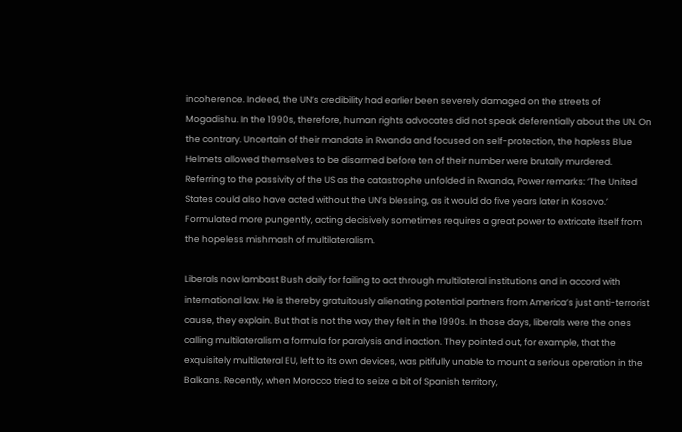incoherence. Indeed, the UN’s credibility had earlier been severely damaged on the streets of Mogadishu. In the 1990s, therefore, human rights advocates did not speak deferentially about the UN. On the contrary. Uncertain of their mandate in Rwanda and focused on self-protection, the hapless Blue Helmets allowed themselves to be disarmed before ten of their number were brutally murdered. Referring to the passivity of the US as the catastrophe unfolded in Rwanda, Power remarks: ‘The United States could also have acted without the UN’s blessing, as it would do five years later in Kosovo.’ Formulated more pungently, acting decisively sometimes requires a great power to extricate itself from the hopeless mishmash of multilateralism.

Liberals now lambast Bush daily for failing to act through multilateral institutions and in accord with international law. He is thereby gratuitously alienating potential partners from America’s just anti-terrorist cause, they explain. But that is not the way they felt in the 1990s. In those days, liberals were the ones calling multilateralism a formula for paralysis and inaction. They pointed out, for example, that the exquisitely multilateral EU, left to its own devices, was pitifully unable to mount a serious operation in the Balkans. Recently, when Morocco tried to seize a bit of Spanish territory,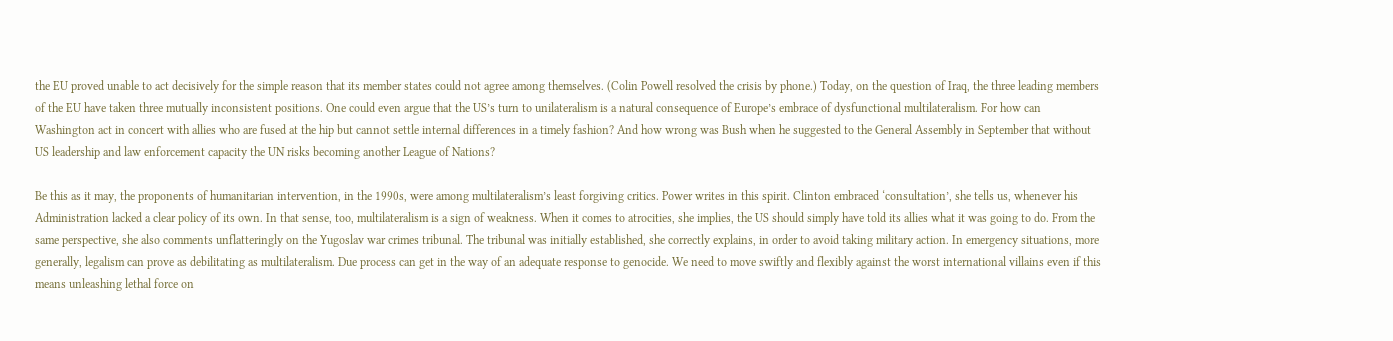the EU proved unable to act decisively for the simple reason that its member states could not agree among themselves. (Colin Powell resolved the crisis by phone.) Today, on the question of Iraq, the three leading members of the EU have taken three mutually inconsistent positions. One could even argue that the US’s turn to unilateralism is a natural consequence of Europe’s embrace of dysfunctional multilateralism. For how can Washington act in concert with allies who are fused at the hip but cannot settle internal differences in a timely fashion? And how wrong was Bush when he suggested to the General Assembly in September that without US leadership and law enforcement capacity the UN risks becoming another League of Nations?

Be this as it may, the proponents of humanitarian intervention, in the 1990s, were among multilateralism’s least forgiving critics. Power writes in this spirit. Clinton embraced ‘consultation’, she tells us, whenever his Administration lacked a clear policy of its own. In that sense, too, multilateralism is a sign of weakness. When it comes to atrocities, she implies, the US should simply have told its allies what it was going to do. From the same perspective, she also comments unflatteringly on the Yugoslav war crimes tribunal. The tribunal was initially established, she correctly explains, in order to avoid taking military action. In emergency situations, more generally, legalism can prove as debilitating as multilateralism. Due process can get in the way of an adequate response to genocide. We need to move swiftly and flexibly against the worst international villains even if this means unleashing lethal force on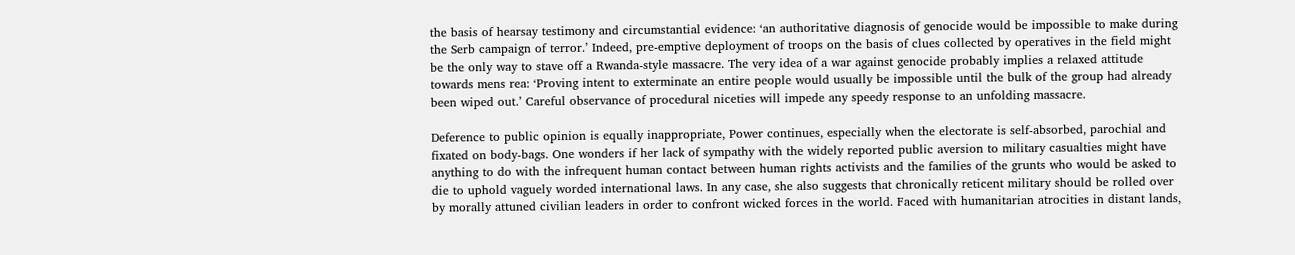the basis of hearsay testimony and circumstantial evidence: ‘an authoritative diagnosis of genocide would be impossible to make during the Serb campaign of terror.’ Indeed, pre-emptive deployment of troops on the basis of clues collected by operatives in the field might be the only way to stave off a Rwanda-style massacre. The very idea of a war against genocide probably implies a relaxed attitude towards mens rea: ‘Proving intent to exterminate an entire people would usually be impossible until the bulk of the group had already been wiped out.’ Careful observance of procedural niceties will impede any speedy response to an unfolding massacre.

Deference to public opinion is equally inappropriate, Power continues, especially when the electorate is self-absorbed, parochial and fixated on body-bags. One wonders if her lack of sympathy with the widely reported public aversion to military casualties might have anything to do with the infrequent human contact between human rights activists and the families of the grunts who would be asked to die to uphold vaguely worded international laws. In any case, she also suggests that chronically reticent military should be rolled over by morally attuned civilian leaders in order to confront wicked forces in the world. Faced with humanitarian atrocities in distant lands,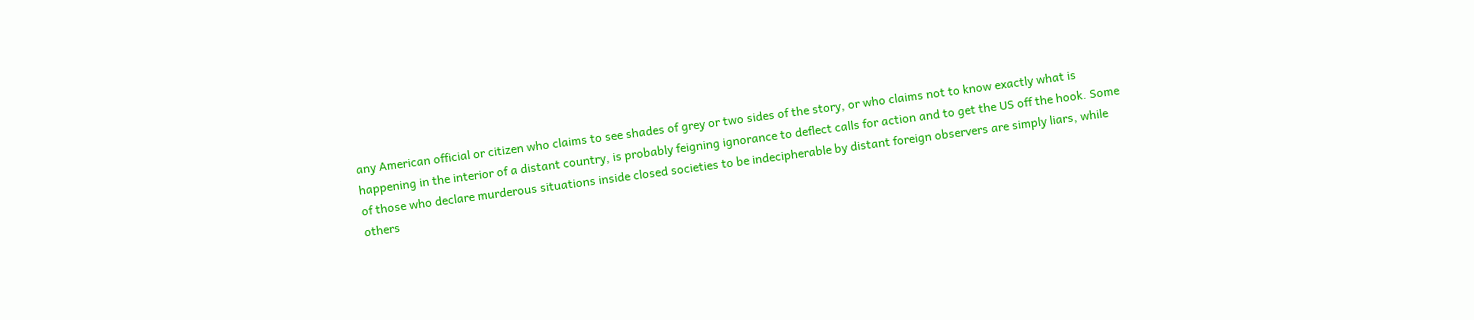any American official or citizen who claims to see shades of grey or two sides of the story, or who claims not to know exactly what is happening in the interior of a distant country, is probably feigning ignorance to deflect calls for action and to get the US off the hook. Some of those who declare murderous situations inside closed societies to be indecipherable by distant foreign observers are simply liars, while others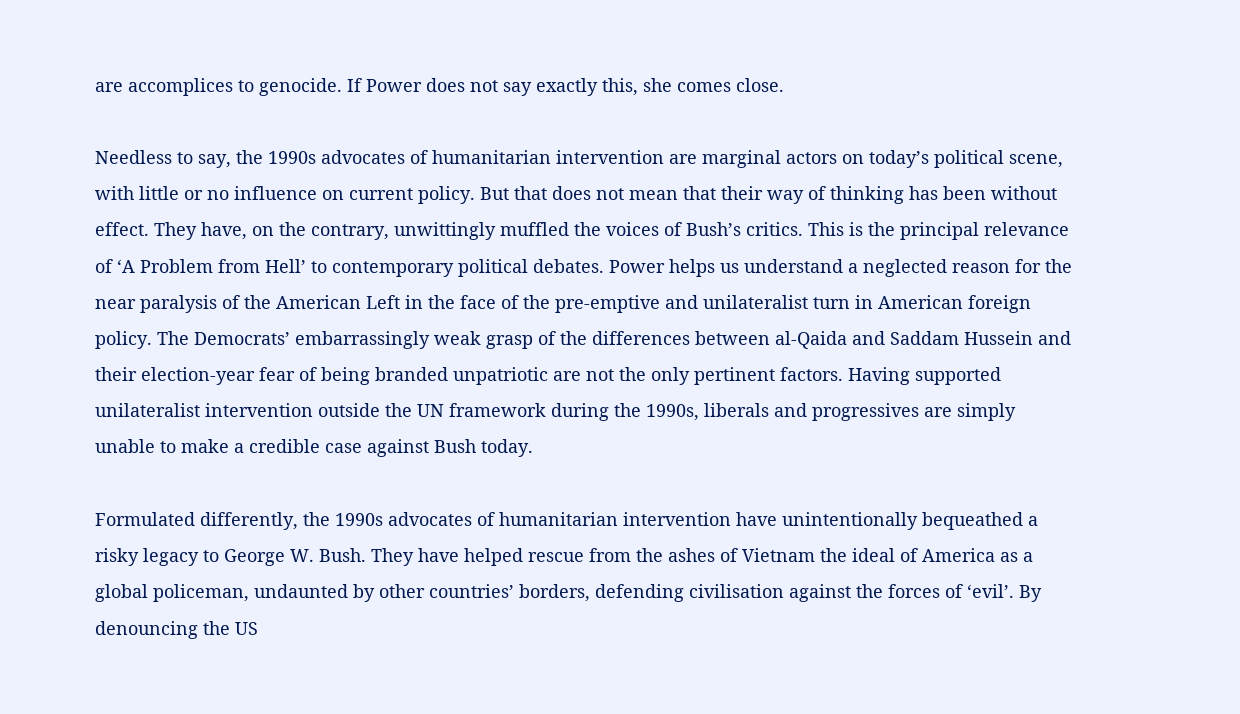are accomplices to genocide. If Power does not say exactly this, she comes close.

Needless to say, the 1990s advocates of humanitarian intervention are marginal actors on today’s political scene, with little or no influence on current policy. But that does not mean that their way of thinking has been without effect. They have, on the contrary, unwittingly muffled the voices of Bush’s critics. This is the principal relevance of ‘A Problem from Hell’ to contemporary political debates. Power helps us understand a neglected reason for the near paralysis of the American Left in the face of the pre-emptive and unilateralist turn in American foreign policy. The Democrats’ embarrassingly weak grasp of the differences between al-Qaida and Saddam Hussein and their election-year fear of being branded unpatriotic are not the only pertinent factors. Having supported unilateralist intervention outside the UN framework during the 1990s, liberals and progressives are simply unable to make a credible case against Bush today.

Formulated differently, the 1990s advocates of humanitarian intervention have unintentionally bequeathed a risky legacy to George W. Bush. They have helped rescue from the ashes of Vietnam the ideal of America as a global policeman, undaunted by other countries’ borders, defending civilisation against the forces of ‘evil’. By denouncing the US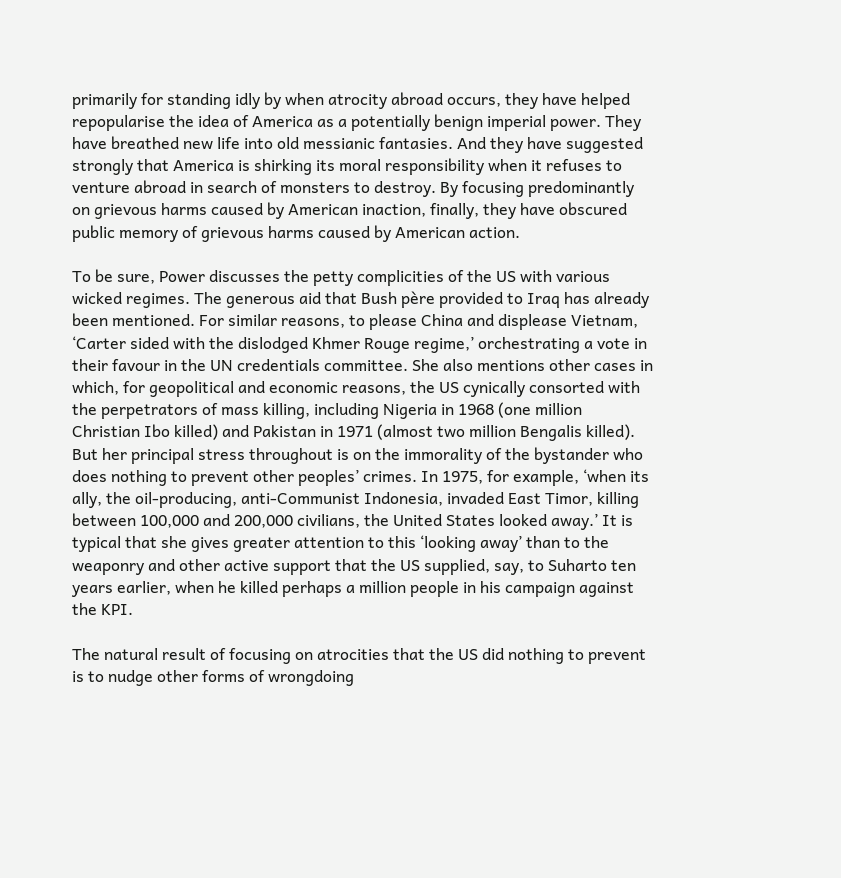primarily for standing idly by when atrocity abroad occurs, they have helped repopularise the idea of America as a potentially benign imperial power. They have breathed new life into old messianic fantasies. And they have suggested strongly that America is shirking its moral responsibility when it refuses to venture abroad in search of monsters to destroy. By focusing predominantly on grievous harms caused by American inaction, finally, they have obscured public memory of grievous harms caused by American action.

To be sure, Power discusses the petty complicities of the US with various wicked regimes. The generous aid that Bush père provided to Iraq has already been mentioned. For similar reasons, to please China and displease Vietnam, ‘Carter sided with the dislodged Khmer Rouge regime,’ orchestrating a vote in their favour in the UN credentials committee. She also mentions other cases in which, for geopolitical and economic reasons, the US cynically consorted with the perpetrators of mass killing, including Nigeria in 1968 (one million Christian Ibo killed) and Pakistan in 1971 (almost two million Bengalis killed). But her principal stress throughout is on the immorality of the bystander who does nothing to prevent other peoples’ crimes. In 1975, for example, ‘when its ally, the oil-producing, anti-Communist Indonesia, invaded East Timor, killing between 100,000 and 200,000 civilians, the United States looked away.’ It is typical that she gives greater attention to this ‘looking away’ than to the weaponry and other active support that the US supplied, say, to Suharto ten years earlier, when he killed perhaps a million people in his campaign against the KPI.

The natural result of focusing on atrocities that the US did nothing to prevent is to nudge other forms of wrongdoing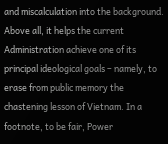and miscalculation into the background. Above all, it helps the current Administration achieve one of its principal ideological goals – namely, to erase from public memory the chastening lesson of Vietnam. In a footnote, to be fair, Power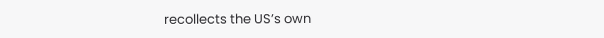recollects the US’s own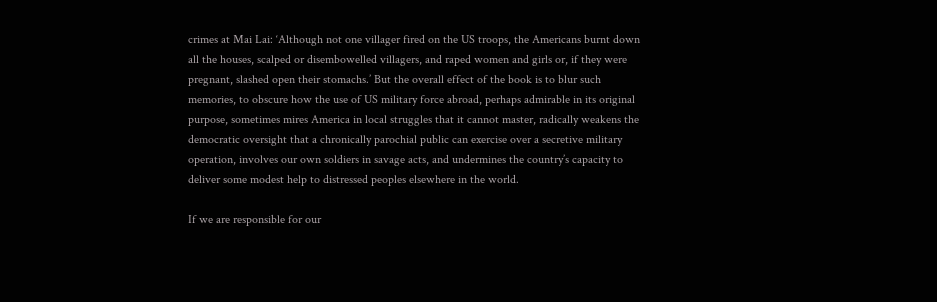crimes at Mai Lai: ‘Although not one villager fired on the US troops, the Americans burnt down all the houses, scalped or disembowelled villagers, and raped women and girls or, if they were pregnant, slashed open their stomachs.’ But the overall effect of the book is to blur such memories, to obscure how the use of US military force abroad, perhaps admirable in its original purpose, sometimes mires America in local struggles that it cannot master, radically weakens the democratic oversight that a chronically parochial public can exercise over a secretive military operation, involves our own soldiers in savage acts, and undermines the country’s capacity to deliver some modest help to distressed peoples elsewhere in the world.

If we are responsible for our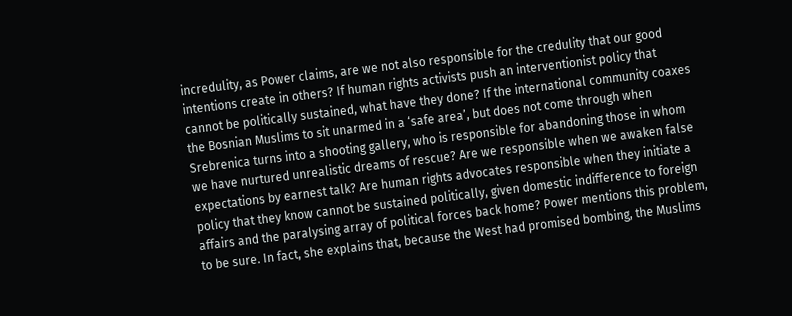incredulity, as Power claims, are we not also responsible for the credulity that our good intentions create in others? If human rights activists push an interventionist policy that cannot be politically sustained, what have they done? If the international community coaxes the Bosnian Muslims to sit unarmed in a ‘safe area’, but does not come through when Srebrenica turns into a shooting gallery, who is responsible for abandoning those in whom we have nurtured unrealistic dreams of rescue? Are we responsible when we awaken false expectations by earnest talk? Are human rights advocates responsible when they initiate a policy that they know cannot be sustained politically, given domestic indifference to foreign affairs and the paralysing array of political forces back home? Power mentions this problem, to be sure. In fact, she explains that, because the West had promised bombing, the Muslims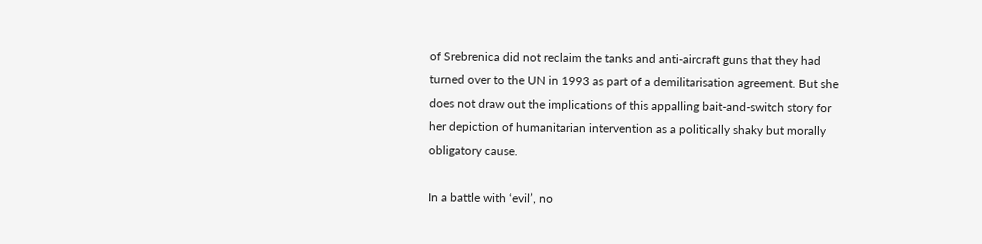of Srebrenica did not reclaim the tanks and anti-aircraft guns that they had turned over to the UN in 1993 as part of a demilitarisation agreement. But she does not draw out the implications of this appalling bait-and-switch story for her depiction of humanitarian intervention as a politically shaky but morally obligatory cause.

In a battle with ‘evil’, no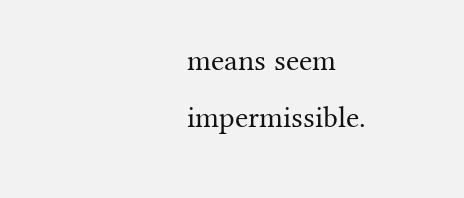means seem impermissible.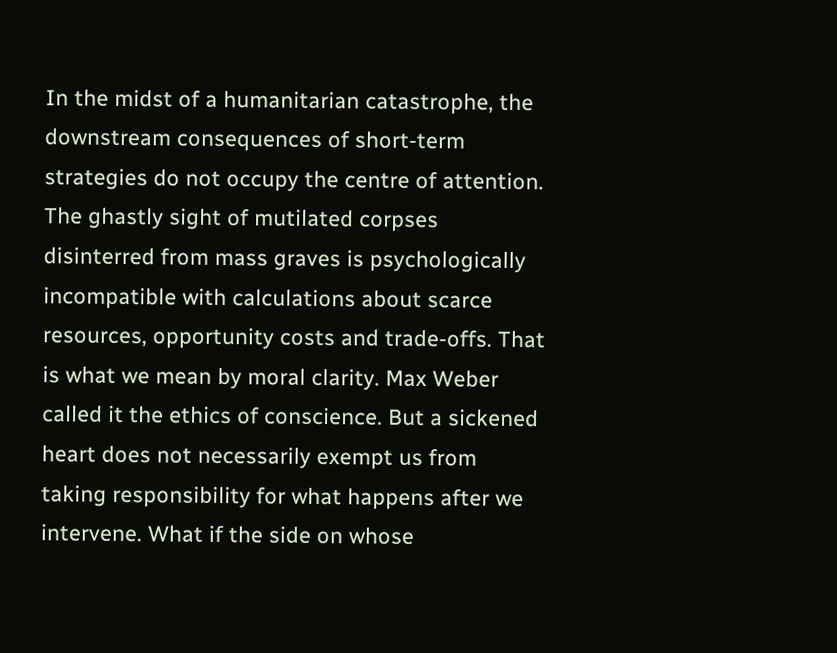In the midst of a humanitarian catastrophe, the downstream consequences of short-term strategies do not occupy the centre of attention. The ghastly sight of mutilated corpses disinterred from mass graves is psychologically incompatible with calculations about scarce resources, opportunity costs and trade-offs. That is what we mean by moral clarity. Max Weber called it the ethics of conscience. But a sickened heart does not necessarily exempt us from taking responsibility for what happens after we intervene. What if the side on whose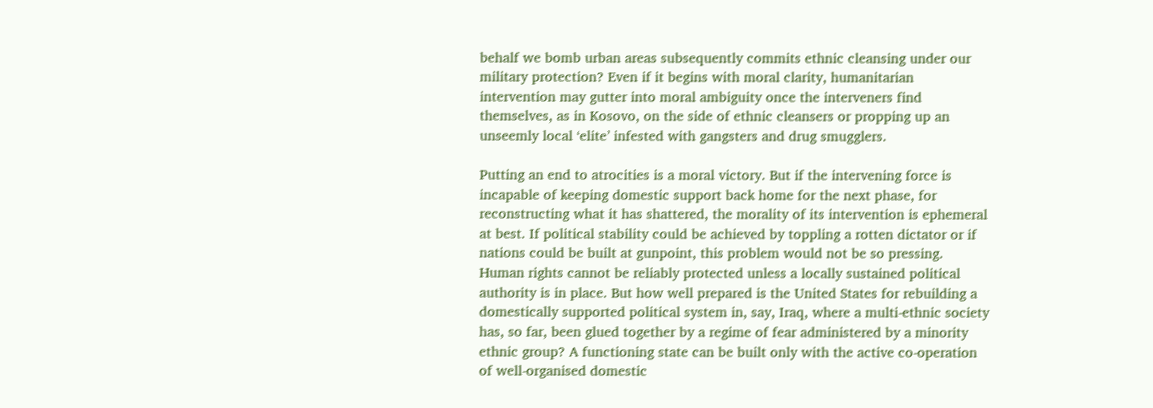behalf we bomb urban areas subsequently commits ethnic cleansing under our military protection? Even if it begins with moral clarity, humanitarian intervention may gutter into moral ambiguity once the interveners find themselves, as in Kosovo, on the side of ethnic cleansers or propping up an unseemly local ‘elite’ infested with gangsters and drug smugglers.

Putting an end to atrocities is a moral victory. But if the intervening force is incapable of keeping domestic support back home for the next phase, for reconstructing what it has shattered, the morality of its intervention is ephemeral at best. If political stability could be achieved by toppling a rotten dictator or if nations could be built at gunpoint, this problem would not be so pressing. Human rights cannot be reliably protected unless a locally sustained political authority is in place. But how well prepared is the United States for rebuilding a domestically supported political system in, say, Iraq, where a multi-ethnic society has, so far, been glued together by a regime of fear administered by a minority ethnic group? A functioning state can be built only with the active co-operation of well-organised domestic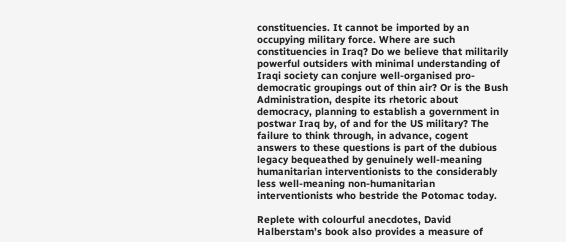constituencies. It cannot be imported by an occupying military force. Where are such constituencies in Iraq? Do we believe that militarily powerful outsiders with minimal understanding of Iraqi society can conjure well-organised pro-democratic groupings out of thin air? Or is the Bush Administration, despite its rhetoric about democracy, planning to establish a government in postwar Iraq by, of and for the US military? The failure to think through, in advance, cogent answers to these questions is part of the dubious legacy bequeathed by genuinely well-meaning humanitarian interventionists to the considerably less well-meaning non-humanitarian interventionists who bestride the Potomac today.

Replete with colourful anecdotes, David Halberstam’s book also provides a measure of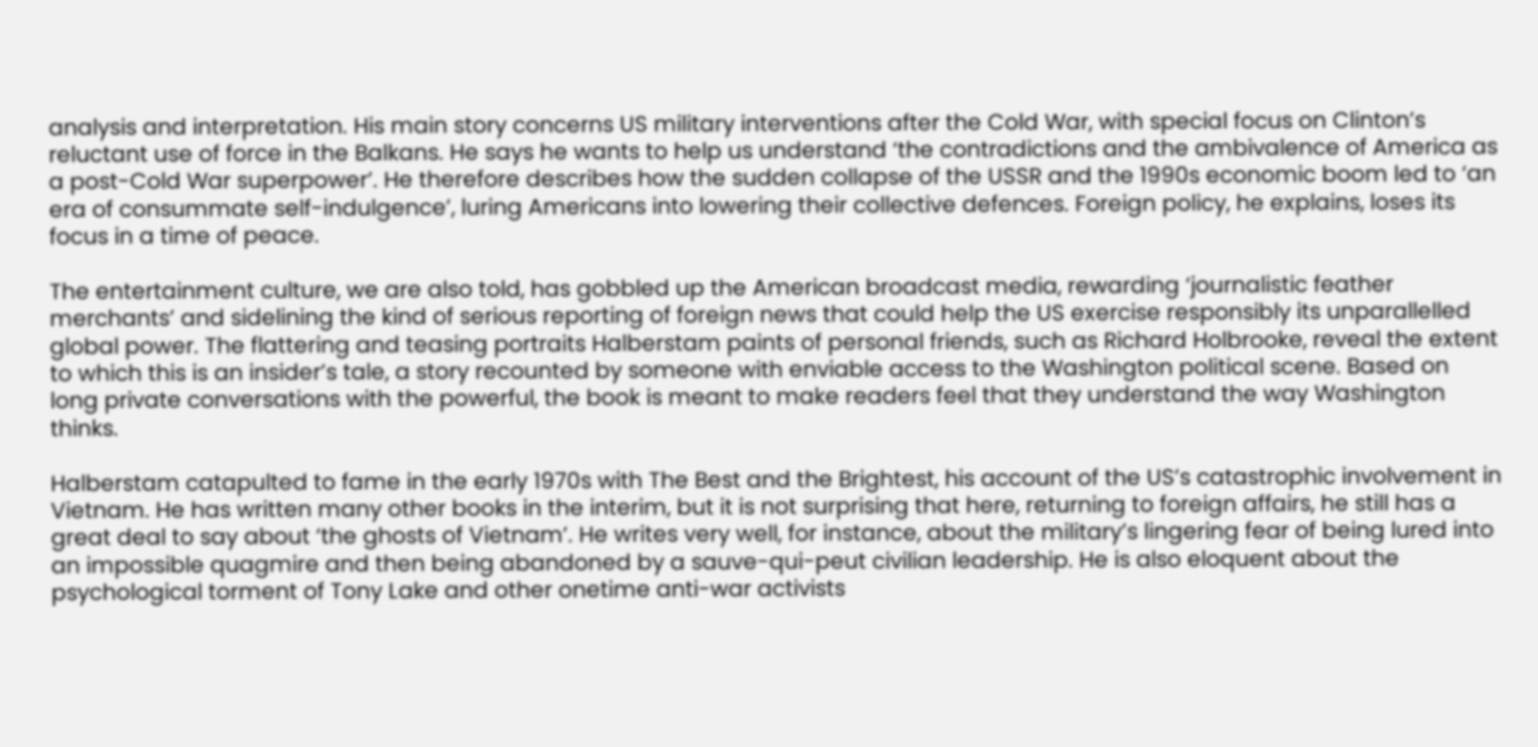analysis and interpretation. His main story concerns US military interventions after the Cold War, with special focus on Clinton’s reluctant use of force in the Balkans. He says he wants to help us understand ‘the contradictions and the ambivalence of America as a post-Cold War superpower’. He therefore describes how the sudden collapse of the USSR and the 1990s economic boom led to ‘an era of consummate self-indulgence’, luring Americans into lowering their collective defences. Foreign policy, he explains, loses its focus in a time of peace.

The entertainment culture, we are also told, has gobbled up the American broadcast media, rewarding ‘journalistic feather merchants’ and sidelining the kind of serious reporting of foreign news that could help the US exercise responsibly its unparallelled global power. The flattering and teasing portraits Halberstam paints of personal friends, such as Richard Holbrooke, reveal the extent to which this is an insider’s tale, a story recounted by someone with enviable access to the Washington political scene. Based on long private conversations with the powerful, the book is meant to make readers feel that they understand the way Washington thinks.

Halberstam catapulted to fame in the early 1970s with The Best and the Brightest, his account of the US’s catastrophic involvement in Vietnam. He has written many other books in the interim, but it is not surprising that here, returning to foreign affairs, he still has a great deal to say about ‘the ghosts of Vietnam’. He writes very well, for instance, about the military’s lingering fear of being lured into an impossible quagmire and then being abandoned by a sauve-qui-peut civilian leadership. He is also eloquent about the psychological torment of Tony Lake and other onetime anti-war activists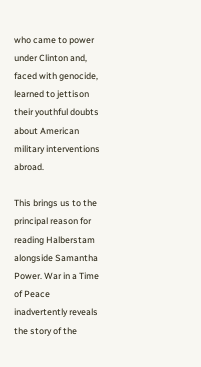who came to power under Clinton and, faced with genocide, learned to jettison their youthful doubts about American military interventions abroad.

This brings us to the principal reason for reading Halberstam alongside Samantha Power. War in a Time of Peace inadvertently reveals the story of the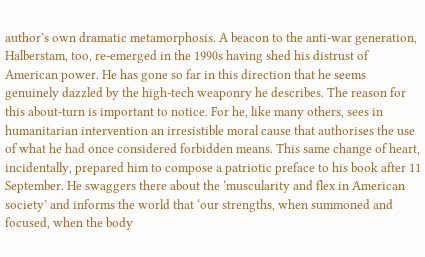author’s own dramatic metamorphosis. A beacon to the anti-war generation, Halberstam, too, re-emerged in the 1990s having shed his distrust of American power. He has gone so far in this direction that he seems genuinely dazzled by the high-tech weaponry he describes. The reason for this about-turn is important to notice. For he, like many others, sees in humanitarian intervention an irresistible moral cause that authorises the use of what he had once considered forbidden means. This same change of heart, incidentally, prepared him to compose a patriotic preface to his book after 11 September. He swaggers there about the ‘muscularity and flex in American society’ and informs the world that ‘our strengths, when summoned and focused, when the body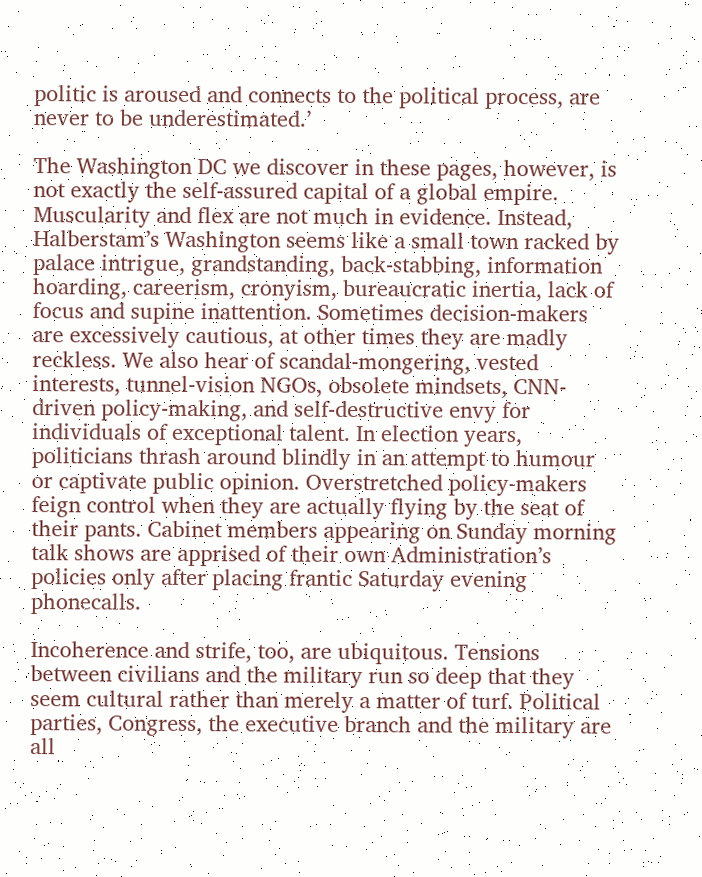politic is aroused and connects to the political process, are never to be underestimated.’

The Washington DC we discover in these pages, however, is not exactly the self-assured capital of a global empire. Muscularity and flex are not much in evidence. Instead, Halberstam’s Washington seems like a small town racked by palace intrigue, grandstanding, back-stabbing, information hoarding, careerism, cronyism, bureaucratic inertia, lack of focus and supine inattention. Sometimes decision-makers are excessively cautious, at other times they are madly reckless. We also hear of scandal-mongering, vested interests, tunnel-vision NGOs, obsolete mindsets, CNN-driven policy-making, and self-destructive envy for individuals of exceptional talent. In election years, politicians thrash around blindly in an attempt to humour or captivate public opinion. Overstretched policy-makers feign control when they are actually flying by the seat of their pants. Cabinet members appearing on Sunday morning talk shows are apprised of their own Administration’s policies only after placing frantic Saturday evening phonecalls.

Incoherence and strife, too, are ubiquitous. Tensions between civilians and the military run so deep that they seem cultural rather than merely a matter of turf. Political parties, Congress, the executive branch and the military are all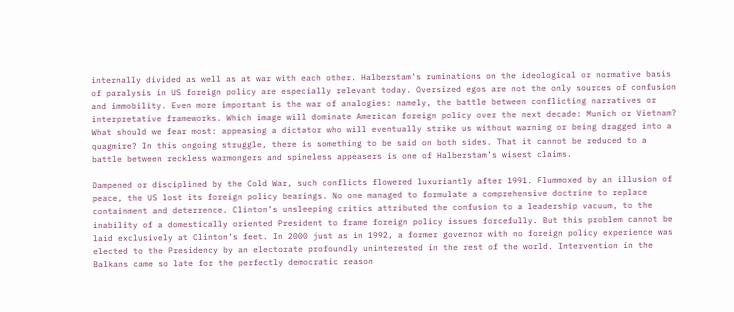internally divided as well as at war with each other. Halberstam’s ruminations on the ideological or normative basis of paralysis in US foreign policy are especially relevant today. Oversized egos are not the only sources of confusion and immobility. Even more important is the war of analogies: namely, the battle between conflicting narratives or interpretative frameworks. Which image will dominate American foreign policy over the next decade: Munich or Vietnam? What should we fear most: appeasing a dictator who will eventually strike us without warning or being dragged into a quagmire? In this ongoing struggle, there is something to be said on both sides. That it cannot be reduced to a battle between reckless warmongers and spineless appeasers is one of Halberstam’s wisest claims.

Dampened or disciplined by the Cold War, such conflicts flowered luxuriantly after 1991. Flummoxed by an illusion of peace, the US lost its foreign policy bearings. No one managed to formulate a comprehensive doctrine to replace containment and deterrence. Clinton’s unsleeping critics attributed the confusion to a leadership vacuum, to the inability of a domestically oriented President to frame foreign policy issues forcefully. But this problem cannot be laid exclusively at Clinton’s feet. In 2000 just as in 1992, a former governor with no foreign policy experience was elected to the Presidency by an electorate profoundly uninterested in the rest of the world. Intervention in the Balkans came so late for the perfectly democratic reason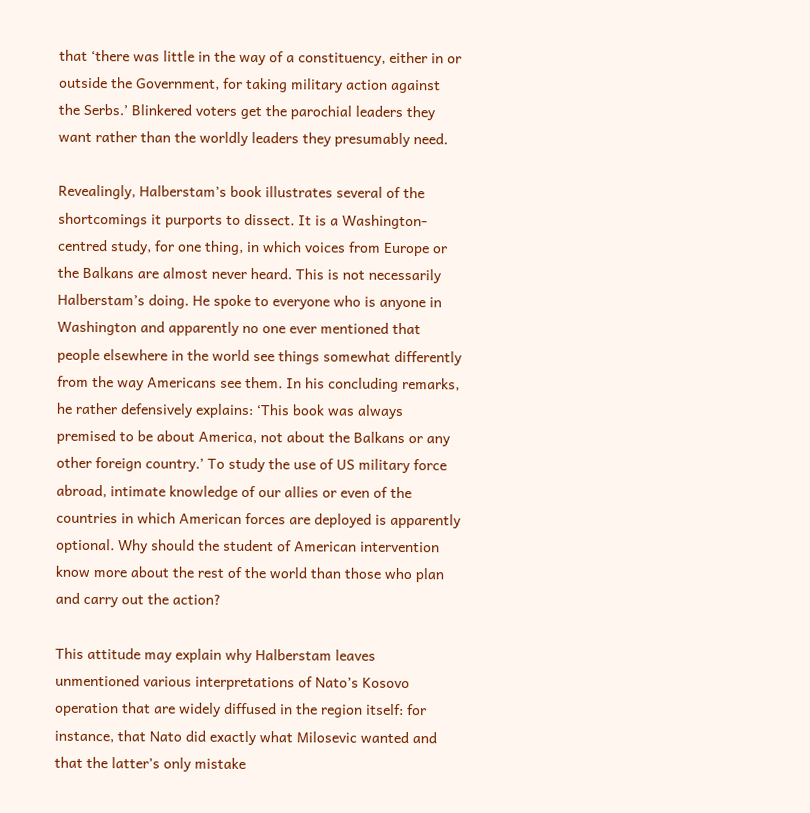that ‘there was little in the way of a constituency, either in or outside the Government, for taking military action against the Serbs.’ Blinkered voters get the parochial leaders they want rather than the worldly leaders they presumably need.

Revealingly, Halberstam’s book illustrates several of the shortcomings it purports to dissect. It is a Washington-centred study, for one thing, in which voices from Europe or the Balkans are almost never heard. This is not necessarily Halberstam’s doing. He spoke to everyone who is anyone in Washington and apparently no one ever mentioned that people elsewhere in the world see things somewhat differently from the way Americans see them. In his concluding remarks, he rather defensively explains: ‘This book was always premised to be about America, not about the Balkans or any other foreign country.’ To study the use of US military force abroad, intimate knowledge of our allies or even of the countries in which American forces are deployed is apparently optional. Why should the student of American intervention know more about the rest of the world than those who plan and carry out the action?

This attitude may explain why Halberstam leaves unmentioned various interpretations of Nato’s Kosovo operation that are widely diffused in the region itself: for instance, that Nato did exactly what Milosevic wanted and that the latter’s only mistake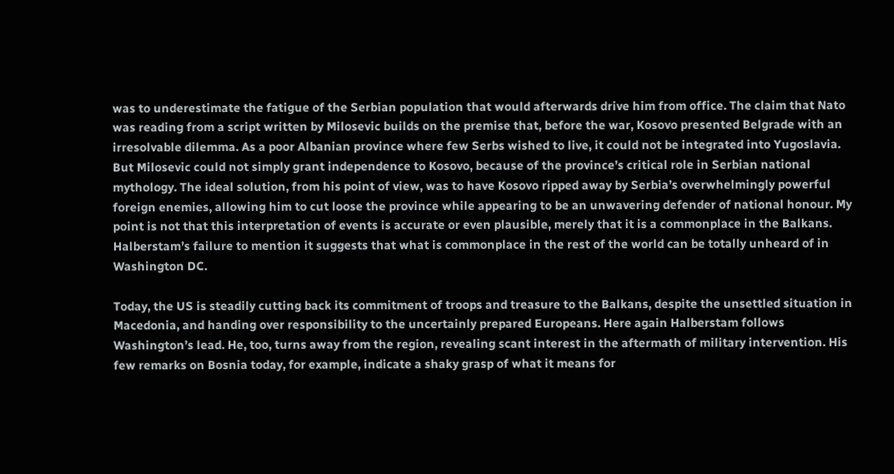was to underestimate the fatigue of the Serbian population that would afterwards drive him from office. The claim that Nato was reading from a script written by Milosevic builds on the premise that, before the war, Kosovo presented Belgrade with an irresolvable dilemma. As a poor Albanian province where few Serbs wished to live, it could not be integrated into Yugoslavia. But Milosevic could not simply grant independence to Kosovo, because of the province’s critical role in Serbian national mythology. The ideal solution, from his point of view, was to have Kosovo ripped away by Serbia’s overwhelmingly powerful foreign enemies, allowing him to cut loose the province while appearing to be an unwavering defender of national honour. My point is not that this interpretation of events is accurate or even plausible, merely that it is a commonplace in the Balkans. Halberstam’s failure to mention it suggests that what is commonplace in the rest of the world can be totally unheard of in Washington DC.

Today, the US is steadily cutting back its commitment of troops and treasure to the Balkans, despite the unsettled situation in Macedonia, and handing over responsibility to the uncertainly prepared Europeans. Here again Halberstam follows Washington’s lead. He, too, turns away from the region, revealing scant interest in the aftermath of military intervention. His few remarks on Bosnia today, for example, indicate a shaky grasp of what it means for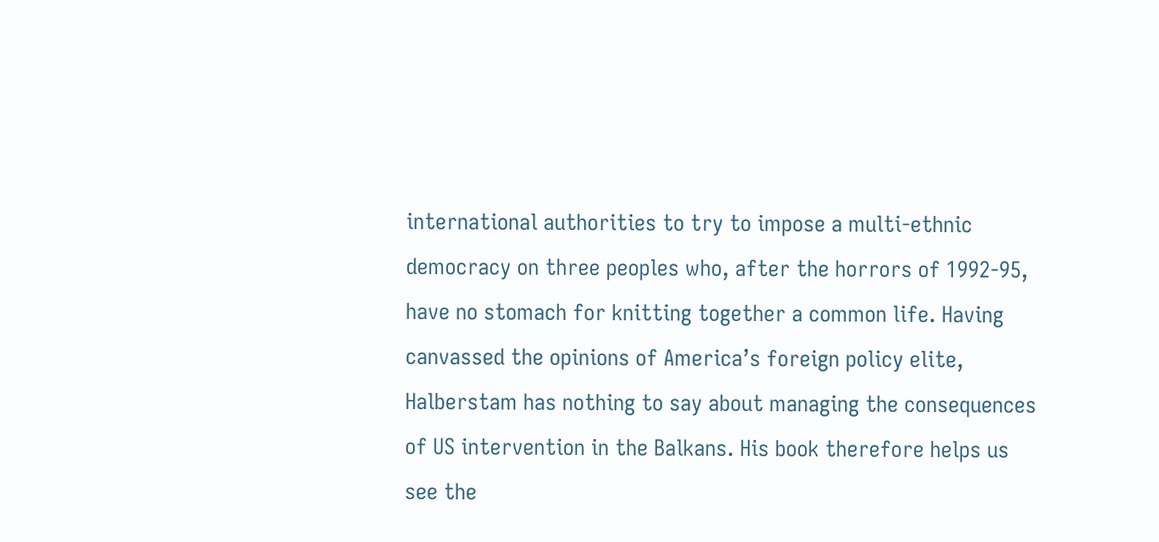international authorities to try to impose a multi-ethnic democracy on three peoples who, after the horrors of 1992-95, have no stomach for knitting together a common life. Having canvassed the opinions of America’s foreign policy elite, Halberstam has nothing to say about managing the consequences of US intervention in the Balkans. His book therefore helps us see the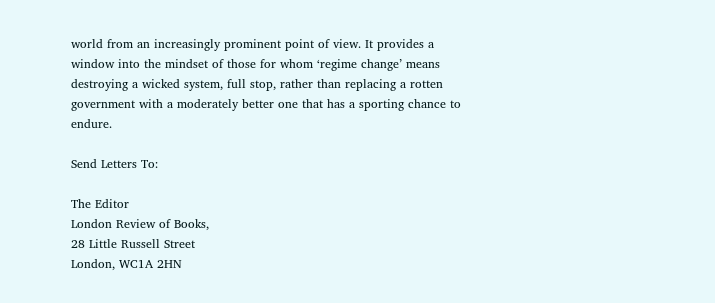world from an increasingly prominent point of view. It provides a window into the mindset of those for whom ‘regime change’ means destroying a wicked system, full stop, rather than replacing a rotten government with a moderately better one that has a sporting chance to endure.

Send Letters To:

The Editor
London Review of Books,
28 Little Russell Street
London, WC1A 2HN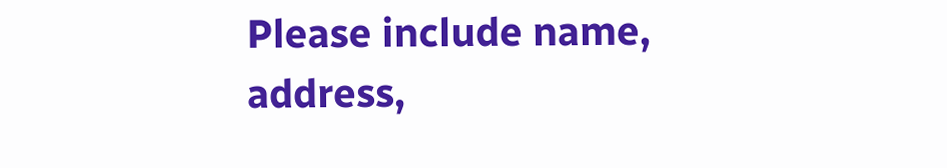Please include name, address,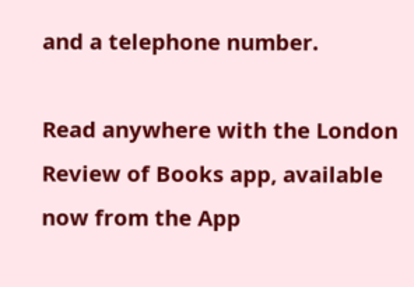and a telephone number.

Read anywhere with the London Review of Books app, available now from the App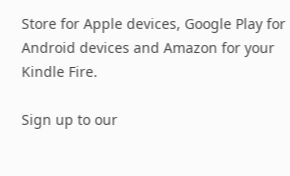Store for Apple devices, Google Play for Android devices and Amazon for your Kindle Fire.

Sign up to our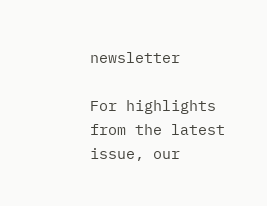newsletter

For highlights from the latest issue, our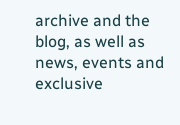archive and the blog, as well as news, events and exclusive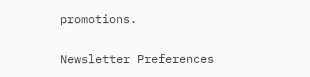promotions.

Newsletter Preferences